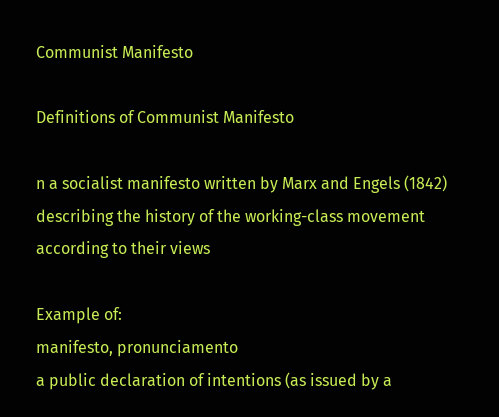Communist Manifesto

Definitions of Communist Manifesto

n a socialist manifesto written by Marx and Engels (1842) describing the history of the working-class movement according to their views

Example of:
manifesto, pronunciamento
a public declaration of intentions (as issued by a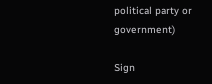political party or government)

Sign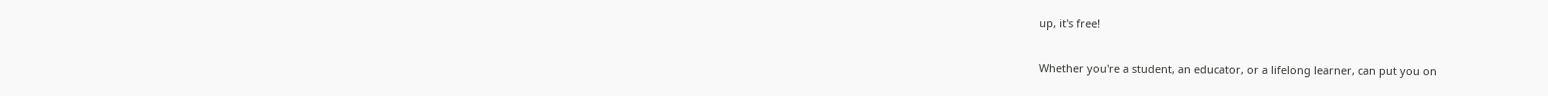up, it's free!

Whether you're a student, an educator, or a lifelong learner, can put you on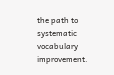the path to systematic vocabulary improvement.